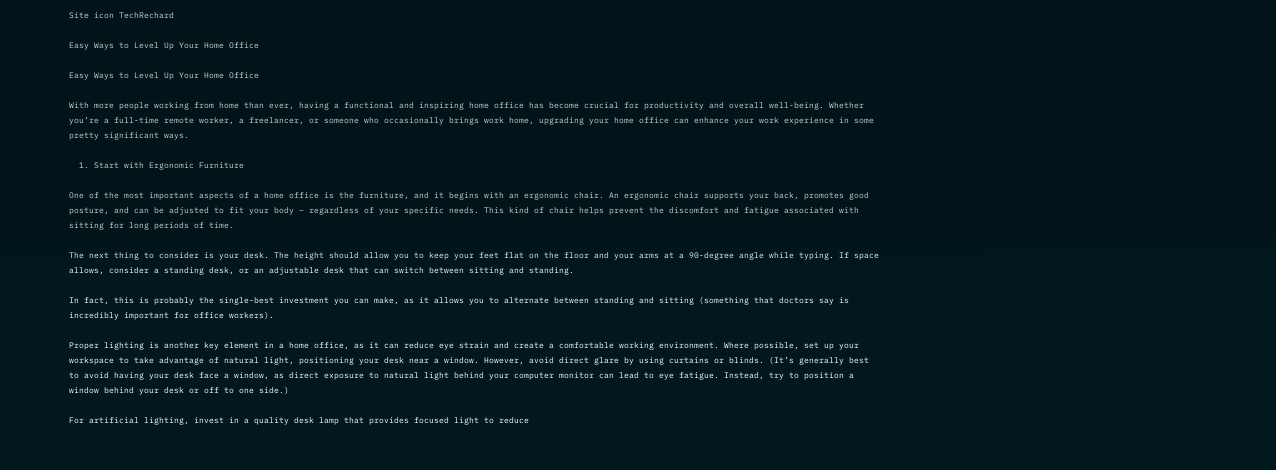Site icon TechRechard

Easy Ways to Level Up Your Home Office

Easy Ways to Level Up Your Home Office

With more people working from home than ever, having a functional and inspiring home office has become crucial for productivity and overall well-being. Whether you’re a full-time remote worker, a freelancer, or someone who occasionally brings work home, upgrading your home office can enhance your work experience in some pretty significant ways.

  1. Start with Ergonomic Furniture

One of the most important aspects of a home office is the furniture, and it begins with an ergonomic chair. An ergonomic chair supports your back, promotes good posture, and can be adjusted to fit your body – regardless of your specific needs. This kind of chair helps prevent the discomfort and fatigue associated with sitting for long periods of time.

The next thing to consider is your desk. The height should allow you to keep your feet flat on the floor and your arms at a 90-degree angle while typing. If space allows, consider a standing desk, or an adjustable desk that can switch between sitting and standing.

In fact, this is probably the single-best investment you can make, as it allows you to alternate between standing and sitting (something that doctors say is incredibly important for office workers).

Proper lighting is another key element in a home office, as it can reduce eye strain and create a comfortable working environment. Where possible, set up your workspace to take advantage of natural light, positioning your desk near a window. However, avoid direct glare by using curtains or blinds. (It’s generally best to avoid having your desk face a window, as direct exposure to natural light behind your computer monitor can lead to eye fatigue. Instead, try to position a window behind your desk or off to one side.)

For artificial lighting, invest in a quality desk lamp that provides focused light to reduce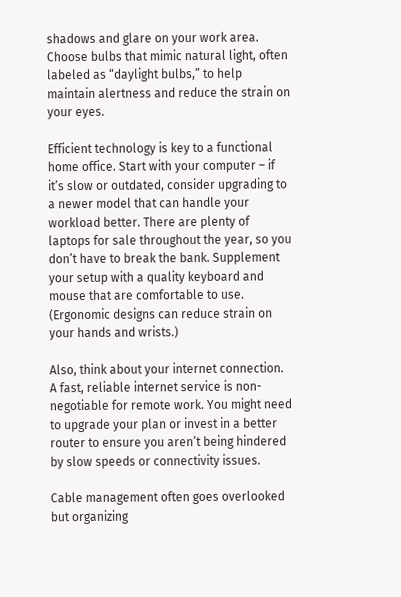shadows and glare on your work area. Choose bulbs that mimic natural light, often labeled as “daylight bulbs,” to help maintain alertness and reduce the strain on your eyes.

Efficient technology is key to a functional home office. Start with your computer – if it’s slow or outdated, consider upgrading to a newer model that can handle your workload better. There are plenty of laptops for sale throughout the year, so you don’t have to break the bank. Supplement your setup with a quality keyboard and mouse that are comfortable to use. (Ergonomic designs can reduce strain on your hands and wrists.)

Also, think about your internet connection. A fast, reliable internet service is non-negotiable for remote work. You might need to upgrade your plan or invest in a better router to ensure you aren’t being hindered by slow speeds or connectivity issues.

Cable management often goes overlooked but organizing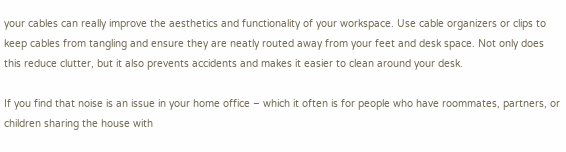your cables can really improve the aesthetics and functionality of your workspace. Use cable organizers or clips to keep cables from tangling and ensure they are neatly routed away from your feet and desk space. Not only does this reduce clutter, but it also prevents accidents and makes it easier to clean around your desk.

If you find that noise is an issue in your home office – which it often is for people who have roommates, partners, or children sharing the house with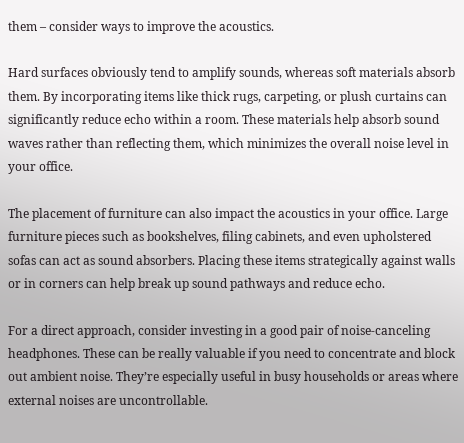them – consider ways to improve the acoustics.

Hard surfaces obviously tend to amplify sounds, whereas soft materials absorb them. By incorporating items like thick rugs, carpeting, or plush curtains can significantly reduce echo within a room. These materials help absorb sound waves rather than reflecting them, which minimizes the overall noise level in your office.

The placement of furniture can also impact the acoustics in your office. Large furniture pieces such as bookshelves, filing cabinets, and even upholstered sofas can act as sound absorbers. Placing these items strategically against walls or in corners can help break up sound pathways and reduce echo.

For a direct approach, consider investing in a good pair of noise-canceling headphones. These can be really valuable if you need to concentrate and block out ambient noise. They’re especially useful in busy households or areas where external noises are uncontrollable.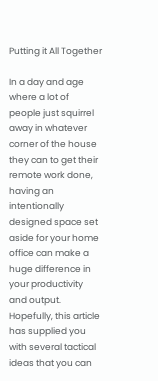Putting it All Together

In a day and age where a lot of people just squirrel away in whatever corner of the house they can to get their remote work done, having an intentionally designed space set aside for your home office can make a huge difference in your productivity and output. Hopefully, this article has supplied you with several tactical ideas that you can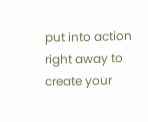put into action right away to create your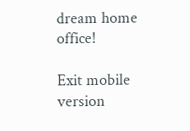dream home office!

Exit mobile version